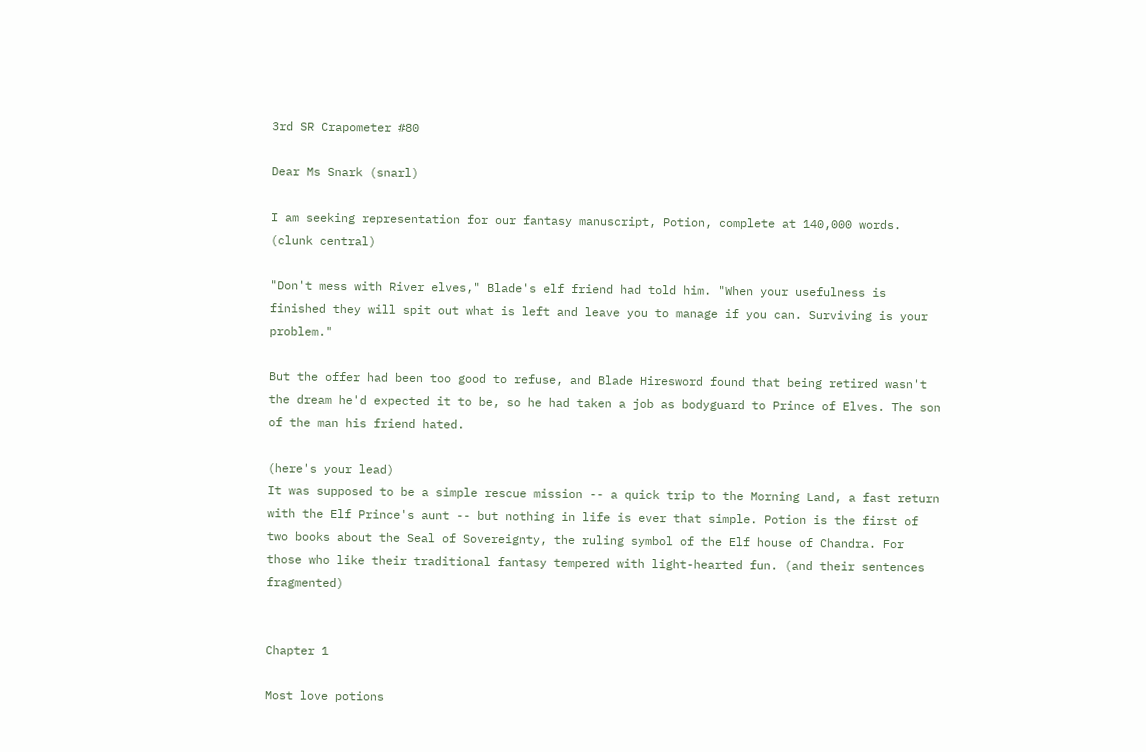3rd SR Crapometer #80

Dear Ms Snark (snarl)

I am seeking representation for our fantasy manuscript, Potion, complete at 140,000 words.
(clunk central)

"Don't mess with River elves," Blade's elf friend had told him. "When your usefulness is finished they will spit out what is left and leave you to manage if you can. Surviving is your problem."

But the offer had been too good to refuse, and Blade Hiresword found that being retired wasn't the dream he'd expected it to be, so he had taken a job as bodyguard to Prince of Elves. The son of the man his friend hated.

(here's your lead)
It was supposed to be a simple rescue mission -- a quick trip to the Morning Land, a fast return with the Elf Prince's aunt -- but nothing in life is ever that simple. Potion is the first of two books about the Seal of Sovereignty, the ruling symbol of the Elf house of Chandra. For those who like their traditional fantasy tempered with light-hearted fun. (and their sentences fragmented)


Chapter 1

Most love potions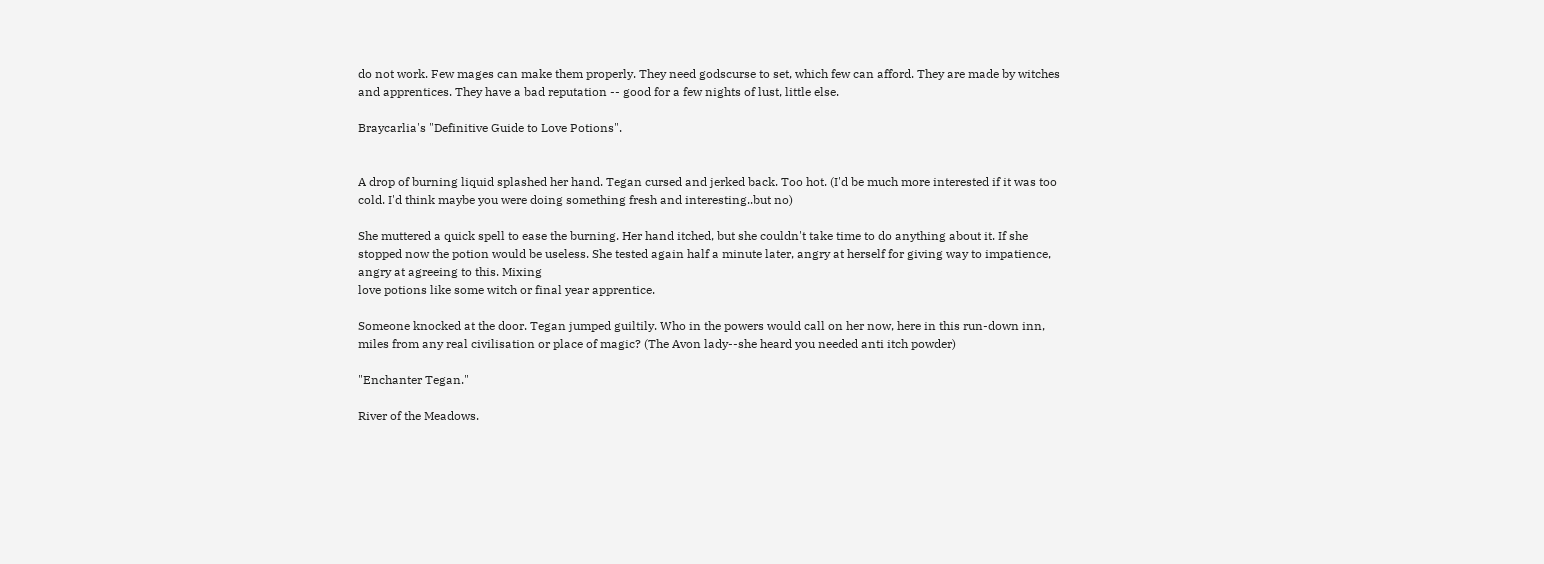do not work. Few mages can make them properly. They need godscurse to set, which few can afford. They are made by witches and apprentices. They have a bad reputation -- good for a few nights of lust, little else.

Braycarlia's "Definitive Guide to Love Potions".


A drop of burning liquid splashed her hand. Tegan cursed and jerked back. Too hot. (I'd be much more interested if it was too cold. I'd think maybe you were doing something fresh and interesting..but no)

She muttered a quick spell to ease the burning. Her hand itched, but she couldn't take time to do anything about it. If she stopped now the potion would be useless. She tested again half a minute later, angry at herself for giving way to impatience, angry at agreeing to this. Mixing
love potions like some witch or final year apprentice.

Someone knocked at the door. Tegan jumped guiltily. Who in the powers would call on her now, here in this run-down inn, miles from any real civilisation or place of magic? (The Avon lady--she heard you needed anti itch powder)

"Enchanter Tegan."

River of the Meadows.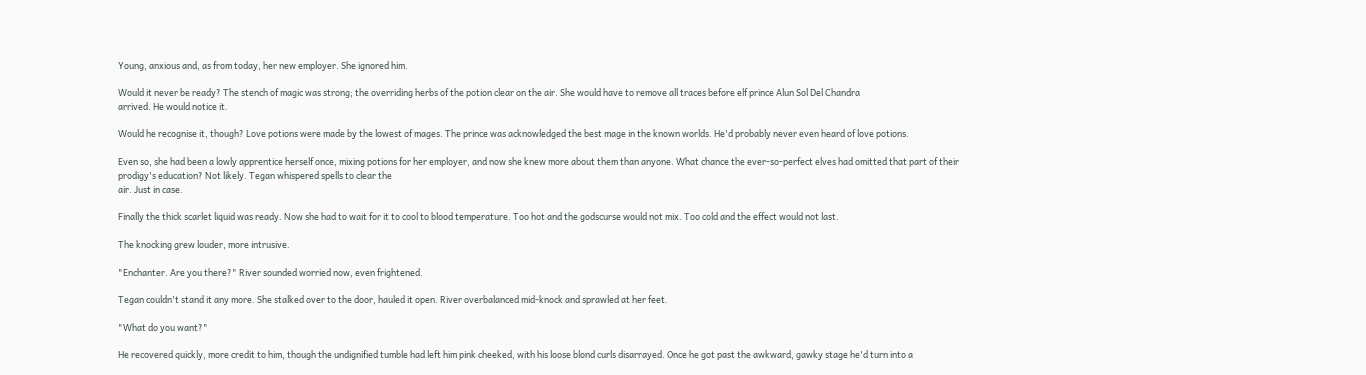Young, anxious and, as from today, her new employer. She ignored him.

Would it never be ready? The stench of magic was strong; the overriding herbs of the potion clear on the air. She would have to remove all traces before elf prince Alun Sol Del Chandra
arrived. He would notice it.

Would he recognise it, though? Love potions were made by the lowest of mages. The prince was acknowledged the best mage in the known worlds. He'd probably never even heard of love potions.

Even so, she had been a lowly apprentice herself once, mixing potions for her employer, and now she knew more about them than anyone. What chance the ever-so-perfect elves had omitted that part of their prodigy's education? Not likely. Tegan whispered spells to clear the
air. Just in case.

Finally the thick scarlet liquid was ready. Now she had to wait for it to cool to blood temperature. Too hot and the godscurse would not mix. Too cold and the effect would not last.

The knocking grew louder, more intrusive.

"Enchanter. Are you there?" River sounded worried now, even frightened.

Tegan couldn't stand it any more. She stalked over to the door, hauled it open. River overbalanced mid-knock and sprawled at her feet.

"What do you want?"

He recovered quickly, more credit to him, though the undignified tumble had left him pink cheeked, with his loose blond curls disarrayed. Once he got past the awkward, gawky stage he'd turn into a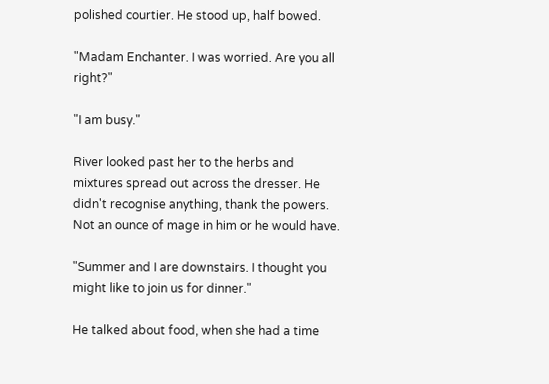polished courtier. He stood up, half bowed.

"Madam Enchanter. I was worried. Are you all right?"

"I am busy."

River looked past her to the herbs and mixtures spread out across the dresser. He didn't recognise anything, thank the powers. Not an ounce of mage in him or he would have.

"Summer and I are downstairs. I thought you might like to join us for dinner."

He talked about food, when she had a time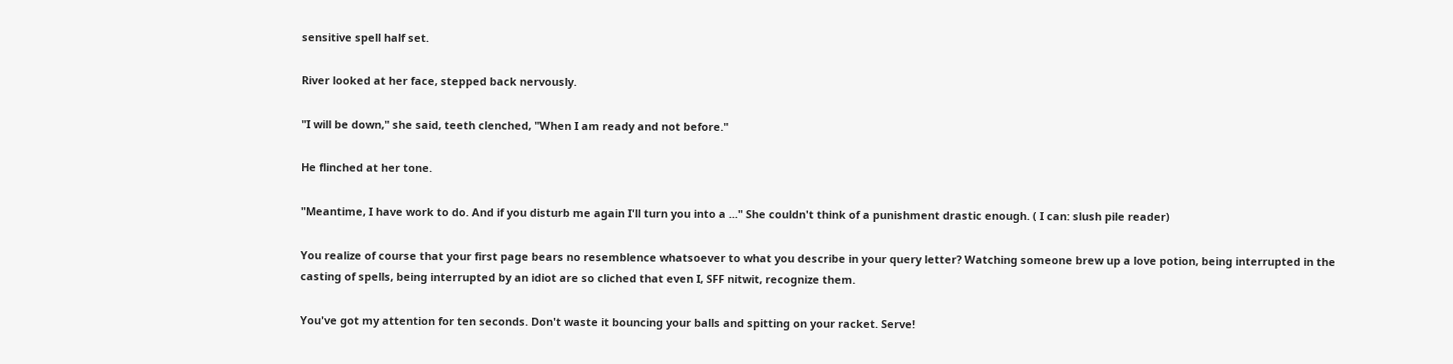sensitive spell half set.

River looked at her face, stepped back nervously.

"I will be down," she said, teeth clenched, "When I am ready and not before."

He flinched at her tone.

"Meantime, I have work to do. And if you disturb me again I'll turn you into a ..." She couldn't think of a punishment drastic enough. ( I can: slush pile reader)

You realize of course that your first page bears no resemblence whatsoever to what you describe in your query letter? Watching someone brew up a love potion, being interrupted in the casting of spells, being interrupted by an idiot are so cliched that even I, SFF nitwit, recognize them.

You've got my attention for ten seconds. Don't waste it bouncing your balls and spitting on your racket. Serve!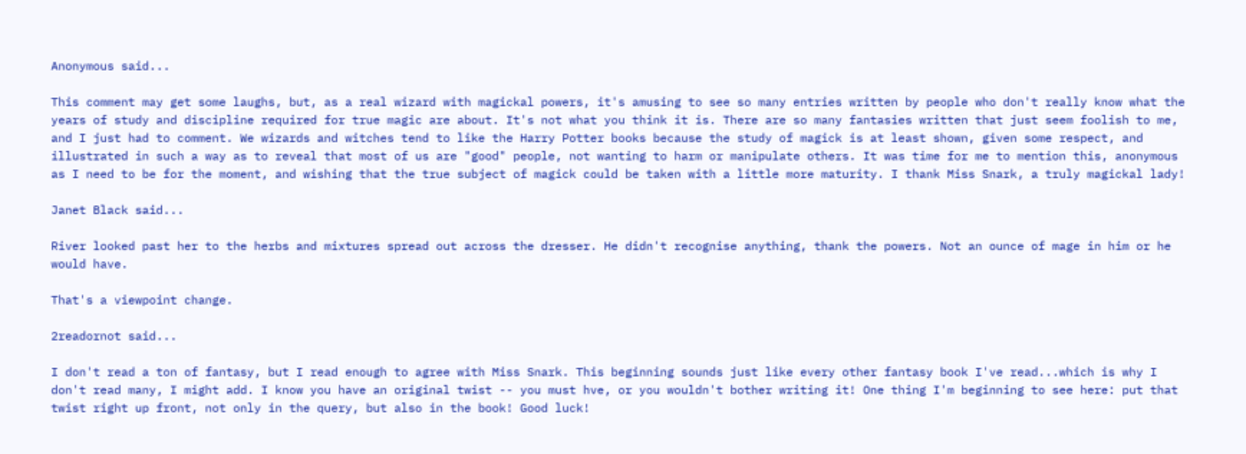Anonymous said...

This comment may get some laughs, but, as a real wizard with magickal powers, it's amusing to see so many entries written by people who don't really know what the years of study and discipline required for true magic are about. It's not what you think it is. There are so many fantasies written that just seem foolish to me, and I just had to comment. We wizards and witches tend to like the Harry Potter books because the study of magick is at least shown, given some respect, and illustrated in such a way as to reveal that most of us are "good" people, not wanting to harm or manipulate others. It was time for me to mention this, anonymous as I need to be for the moment, and wishing that the true subject of magick could be taken with a little more maturity. I thank Miss Snark, a truly magickal lady!

Janet Black said...

River looked past her to the herbs and mixtures spread out across the dresser. He didn't recognise anything, thank the powers. Not an ounce of mage in him or he would have.

That's a viewpoint change.

2readornot said...

I don't read a ton of fantasy, but I read enough to agree with Miss Snark. This beginning sounds just like every other fantasy book I've read...which is why I don't read many, I might add. I know you have an original twist -- you must hve, or you wouldn't bother writing it! One thing I'm beginning to see here: put that twist right up front, not only in the query, but also in the book! Good luck!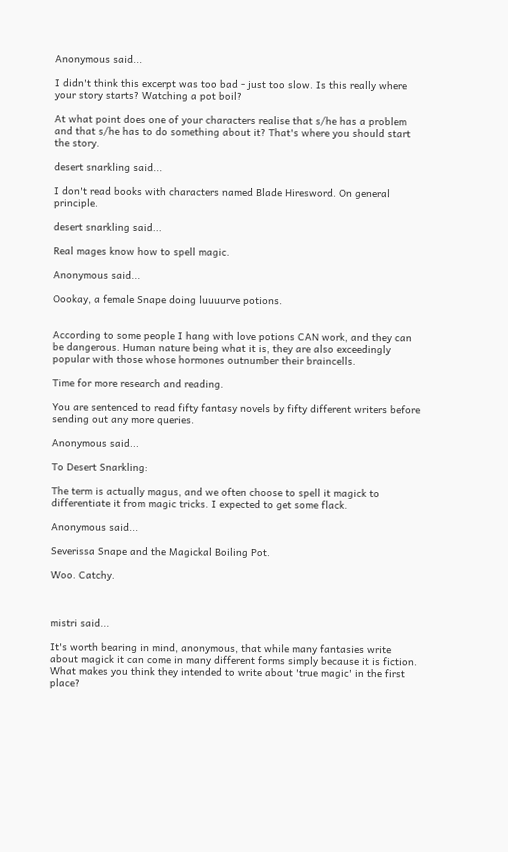Anonymous said...

I didn't think this excerpt was too bad - just too slow. Is this really where your story starts? Watching a pot boil?

At what point does one of your characters realise that s/he has a problem and that s/he has to do something about it? That's where you should start the story.

desert snarkling said...

I don't read books with characters named Blade Hiresword. On general principle.

desert snarkling said...

Real mages know how to spell magic.

Anonymous said...

Oookay, a female Snape doing luuuurve potions.


According to some people I hang with love potions CAN work, and they can be dangerous. Human nature being what it is, they are also exceedingly popular with those whose hormones outnumber their braincells.

Time for more research and reading.

You are sentenced to read fifty fantasy novels by fifty different writers before sending out any more queries.

Anonymous said...

To Desert Snarkling:

The term is actually magus, and we often choose to spell it magick to differentiate it from magic tricks. I expected to get some flack.

Anonymous said...

Severissa Snape and the Magickal Boiling Pot.

Woo. Catchy.



mistri said...

It's worth bearing in mind, anonymous, that while many fantasies write about magick it can come in many different forms simply because it is fiction. What makes you think they intended to write about 'true magic' in the first place?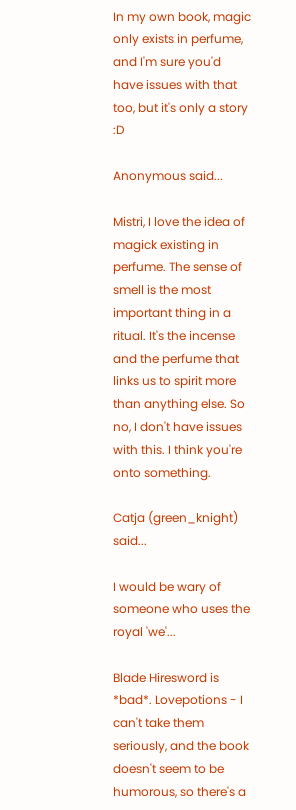In my own book, magic only exists in perfume, and I'm sure you'd have issues with that too, but it's only a story :D

Anonymous said...

Mistri, I love the idea of magick existing in perfume. The sense of smell is the most important thing in a ritual. It's the incense and the perfume that links us to spirit more than anything else. So no, I don't have issues with this. I think you're onto something.

Catja (green_knight) said...

I would be wary of someone who uses the royal 'we'...

Blade Hiresword is *bad*. Lovepotions - I can't take them seriously, and the book doesn't seem to be humorous, so there's a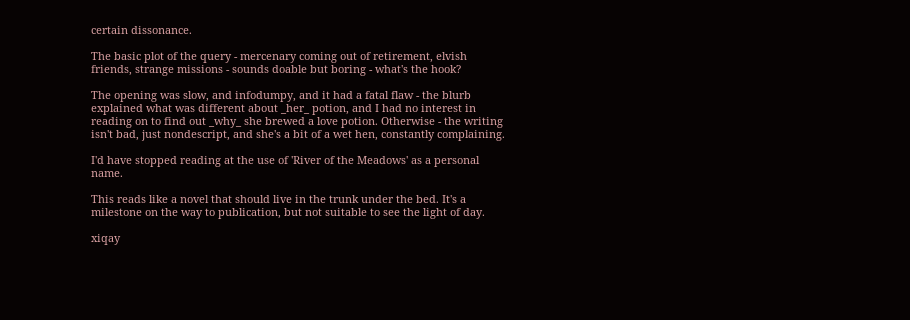certain dissonance.

The basic plot of the query - mercenary coming out of retirement, elvish friends, strange missions - sounds doable but boring - what's the hook?

The opening was slow, and infodumpy, and it had a fatal flaw - the blurb explained what was different about _her_ potion, and I had no interest in reading on to find out _why_ she brewed a love potion. Otherwise - the writing isn't bad, just nondescript, and she's a bit of a wet hen, constantly complaining.

I'd have stopped reading at the use of 'River of the Meadows' as a personal name.

This reads like a novel that should live in the trunk under the bed. It's a milestone on the way to publication, but not suitable to see the light of day.

xiqay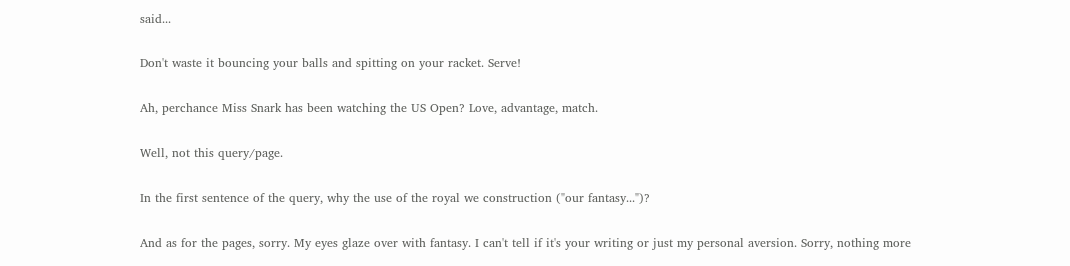said...

Don't waste it bouncing your balls and spitting on your racket. Serve!

Ah, perchance Miss Snark has been watching the US Open? Love, advantage, match.

Well, not this query/page.

In the first sentence of the query, why the use of the royal we construction ("our fantasy...")?

And as for the pages, sorry. My eyes glaze over with fantasy. I can't tell if it's your writing or just my personal aversion. Sorry, nothing more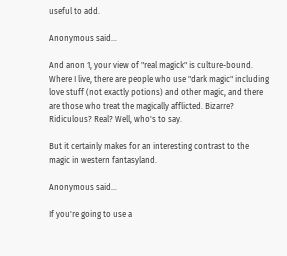useful to add.

Anonymous said...

And anon 1, your view of "real magick" is culture-bound. Where I live, there are people who use "dark magic" including love stuff (not exactly potions) and other magic, and there are those who treat the magically afflicted. Bizarre? Ridiculous? Real? Well, who's to say.

But it certainly makes for an interesting contrast to the magic in western fantasyland.

Anonymous said...

If you're going to use a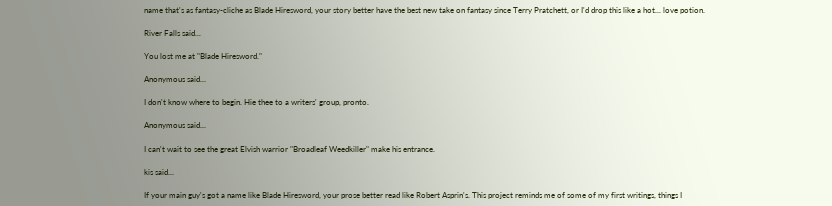name that's as fantasy-cliche as Blade Hiresword, your story better have the best new take on fantasy since Terry Pratchett, or I'd drop this like a hot... love potion.

River Falls said...

You lost me at "Blade Hiresword."

Anonymous said...

I don't know where to begin. Hie thee to a writers' group, pronto.

Anonymous said...

I can't wait to see the great Elvish warrior "Broadleaf Weedkiller" make his entrance.

kis said...

If your main guy's got a name like Blade Hiresword, your prose better read like Robert Asprin's. This project reminds me of some of my first writings, things I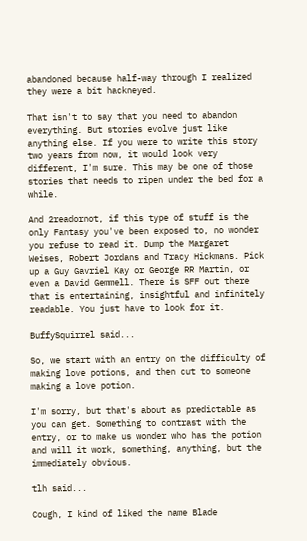abandoned because half-way through I realized they were a bit hackneyed.

That isn't to say that you need to abandon everything. But stories evolve just like anything else. If you were to write this story two years from now, it would look very different, I'm sure. This may be one of those stories that needs to ripen under the bed for a while.

And 2readornot, if this type of stuff is the only Fantasy you've been exposed to, no wonder you refuse to read it. Dump the Margaret Weises, Robert Jordans and Tracy Hickmans. Pick up a Guy Gavriel Kay or George RR Martin, or even a David Gemmell. There is SFF out there that is entertaining, insightful and infinitely readable. You just have to look for it.

BuffySquirrel said...

So, we start with an entry on the difficulty of making love potions, and then cut to someone making a love potion.

I'm sorry, but that's about as predictable as you can get. Something to contrast with the entry, or to make us wonder who has the potion and will it work, something, anything, but the immediately obvious.

tlh said...

Cough, I kind of liked the name Blade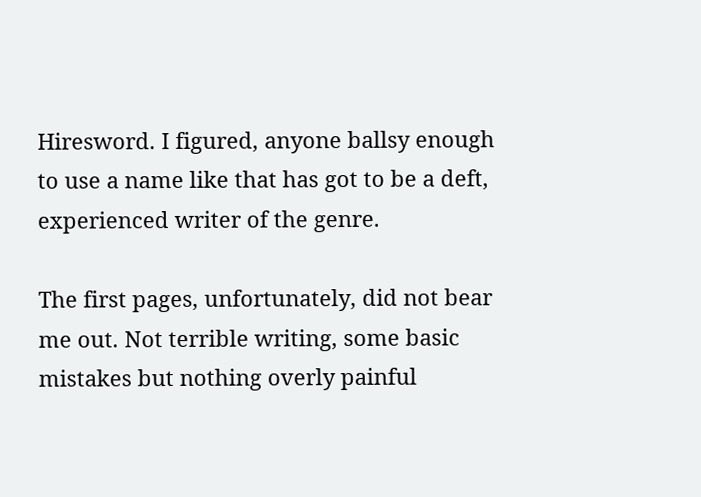Hiresword. I figured, anyone ballsy enough to use a name like that has got to be a deft, experienced writer of the genre.

The first pages, unfortunately, did not bear me out. Not terrible writing, some basic mistakes but nothing overly painful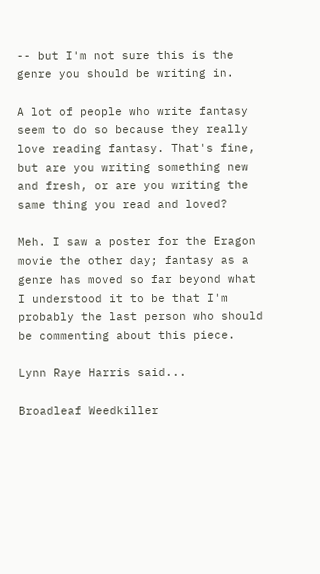-- but I'm not sure this is the genre you should be writing in.

A lot of people who write fantasy seem to do so because they really love reading fantasy. That's fine, but are you writing something new and fresh, or are you writing the same thing you read and loved?

Meh. I saw a poster for the Eragon movie the other day; fantasy as a genre has moved so far beyond what I understood it to be that I'm probably the last person who should be commenting about this piece.

Lynn Raye Harris said...

Broadleaf Weedkiller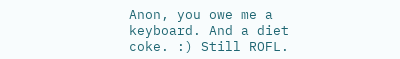Anon, you owe me a keyboard. And a diet coke. :) Still ROFL.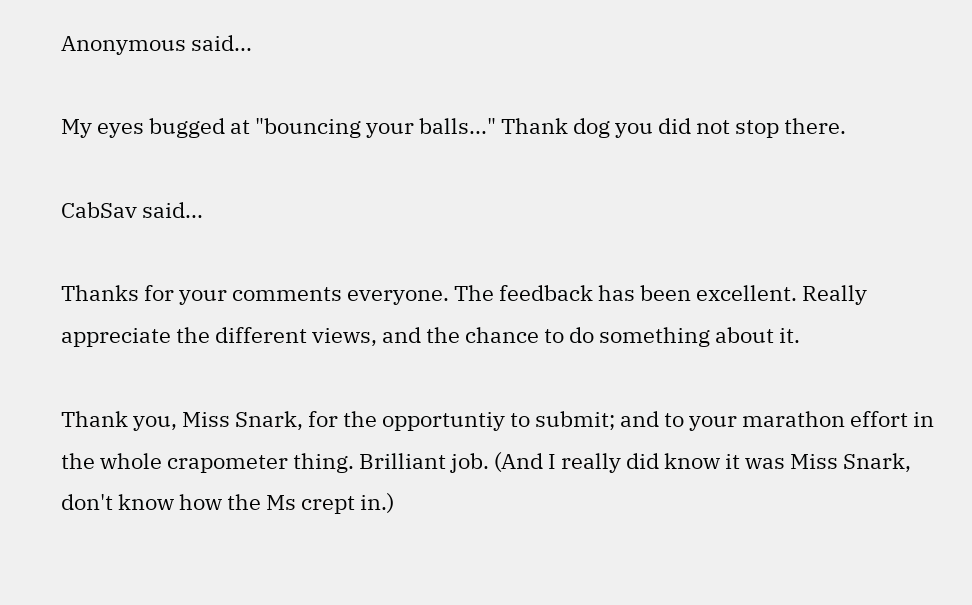Anonymous said...

My eyes bugged at "bouncing your balls..." Thank dog you did not stop there.

CabSav said...

Thanks for your comments everyone. The feedback has been excellent. Really appreciate the different views, and the chance to do something about it.

Thank you, Miss Snark, for the opportuntiy to submit; and to your marathon effort in the whole crapometer thing. Brilliant job. (And I really did know it was Miss Snark, don't know how the Ms crept in.)